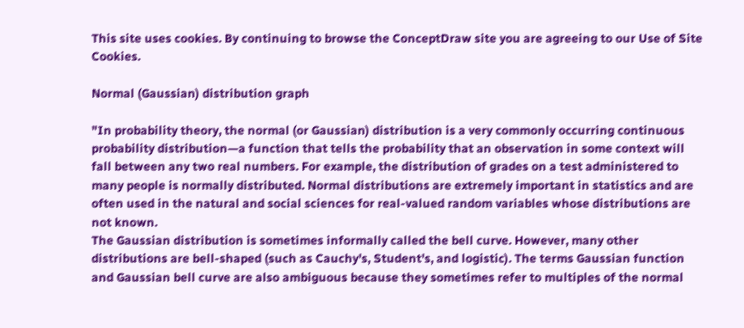This site uses cookies. By continuing to browse the ConceptDraw site you are agreeing to our Use of Site Cookies.

Normal (Gaussian) distribution graph

"In probability theory, the normal (or Gaussian) distribution is a very commonly occurring continuous probability distribution—a function that tells the probability that an observation in some context will fall between any two real numbers. For example, the distribution of grades on a test administered to many people is normally distributed. Normal distributions are extremely important in statistics and are often used in the natural and social sciences for real-valued random variables whose distributions are not known.
The Gaussian distribution is sometimes informally called the bell curve. However, many other distributions are bell-shaped (such as Cauchy's, Student's, and logistic). The terms Gaussian function and Gaussian bell curve are also ambiguous because they sometimes refer to multiples of the normal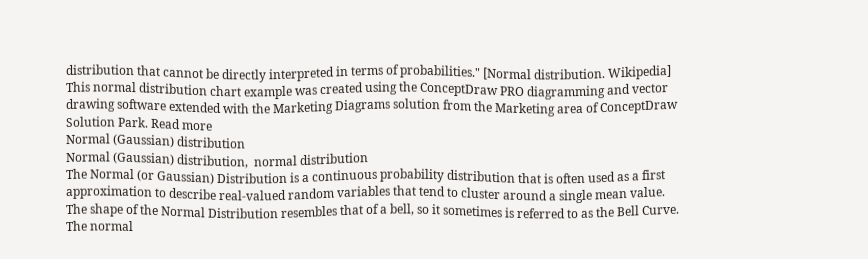distribution that cannot be directly interpreted in terms of probabilities." [Normal distribution. Wikipedia]
This normal distribution chart example was created using the ConceptDraw PRO diagramming and vector drawing software extended with the Marketing Diagrams solution from the Marketing area of ConceptDraw Solution Park. Read more
Normal (Gaussian) distribution
Normal (Gaussian) distribution,  normal distribution
The Normal (or Gaussian) Distribution is a continuous probability distribution that is often used as a first approximation to describe real-valued random variables that tend to cluster around a single mean value.
The shape of the Normal Distribution resembles that of a bell, so it sometimes is referred to as the Bell Curve.
The normal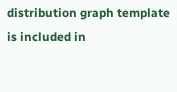distribution graph template is included in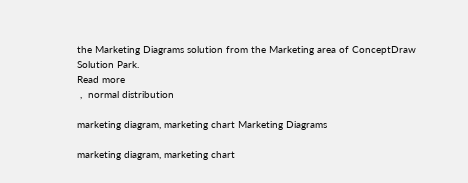the Marketing Diagrams solution from the Marketing area of ConceptDraw Solution Park.
Read more
 ,  normal distribution

marketing diagram, marketing chart Marketing Diagrams

marketing diagram, marketing chart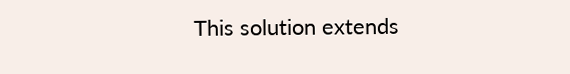This solution extends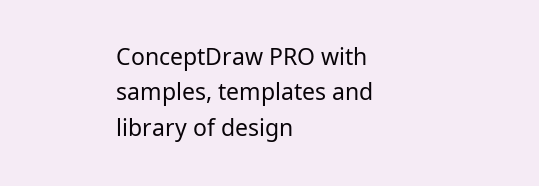ConceptDraw PRO with samples, templates and library of design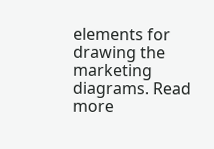elements for drawing the marketing diagrams. Read more